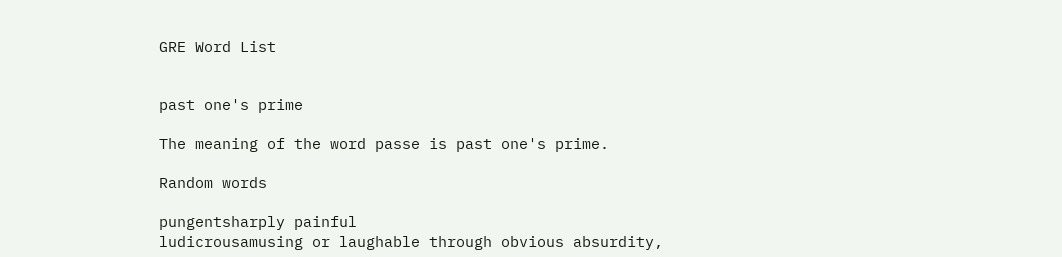GRE Word List


past one's prime

The meaning of the word passe is past one's prime.

Random words

pungentsharply painful
ludicrousamusing or laughable through obvious absurdity,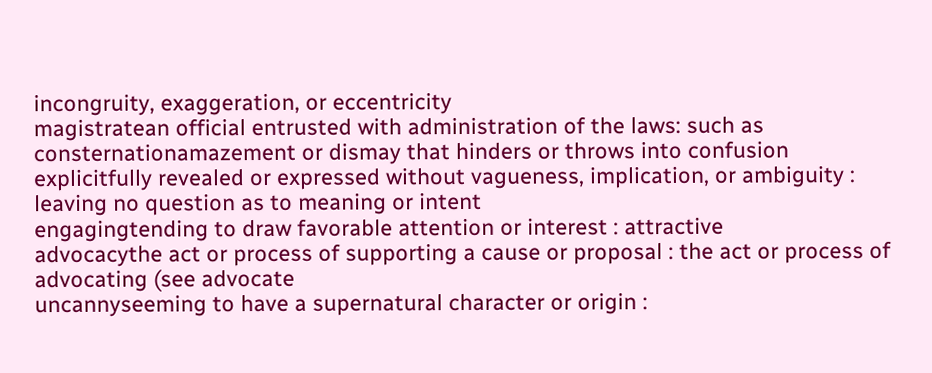incongruity, exaggeration, or eccentricity
magistratean official entrusted with administration of the laws: such as
consternationamazement or dismay that hinders or throws into confusion
explicitfully revealed or expressed without vagueness, implication, or ambiguity : leaving no question as to meaning or intent
engagingtending to draw favorable attention or interest : attractive
advocacythe act or process of supporting a cause or proposal : the act or process of advocating (see advocate
uncannyseeming to have a supernatural character or origin :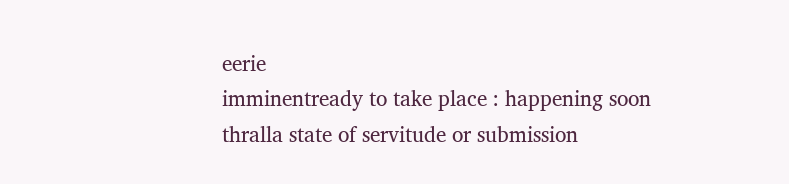eerie
imminentready to take place : happening soon
thralla state of servitude or submission